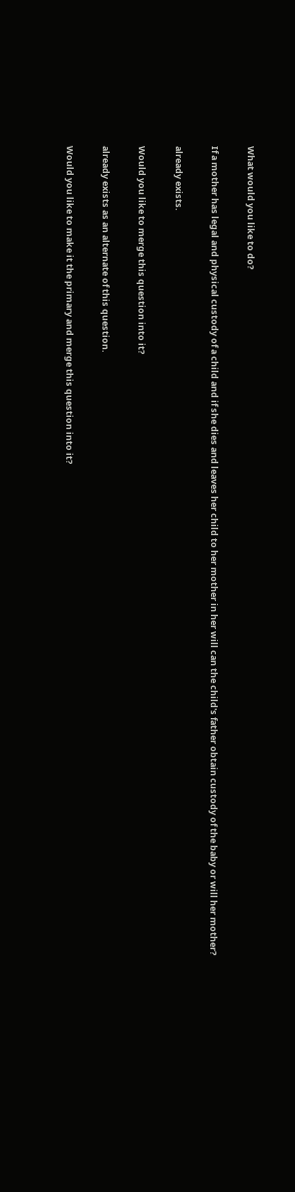What would you like to do?

If a mother has legal and physical custody of a child and if she dies and leaves her child to her mother in her will can the child's father obtain custody of the baby or will her mother?

already exists.

Would you like to merge this question into it?

already exists as an alternate of this question.

Would you like to make it the primary and merge this question into it?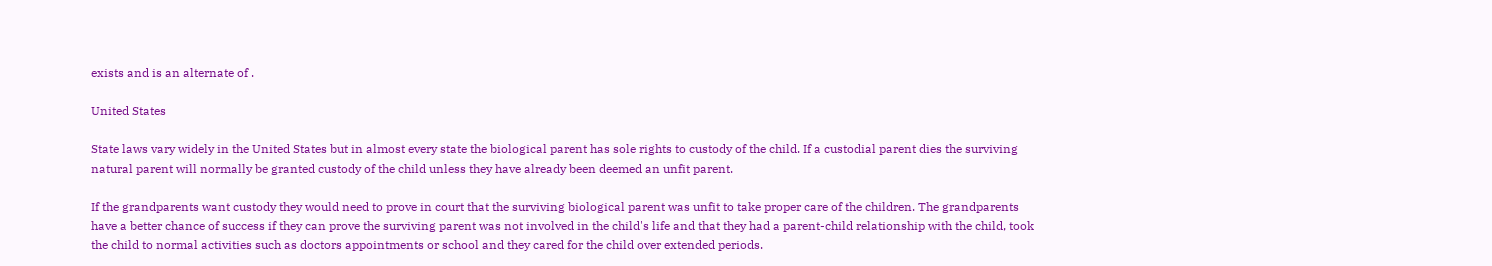exists and is an alternate of .

United States

State laws vary widely in the United States but in almost every state the biological parent has sole rights to custody of the child. If a custodial parent dies the surviving natural parent will normally be granted custody of the child unless they have already been deemed an unfit parent.

If the grandparents want custody they would need to prove in court that the surviving biological parent was unfit to take proper care of the children. The grandparents have a better chance of success if they can prove the surviving parent was not involved in the child's life and that they had a parent-child relationship with the child, took the child to normal activities such as doctors appointments or school and they cared for the child over extended periods.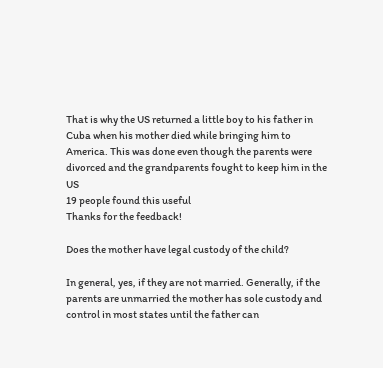That is why the US returned a little boy to his father in Cuba when his mother died while bringing him to America. This was done even though the parents were divorced and the grandparents fought to keep him in the US
19 people found this useful
Thanks for the feedback!

Does the mother have legal custody of the child?

In general, yes, if they are not married. Generally, if the parents are unmarried the mother has sole custody and control in most states until the father can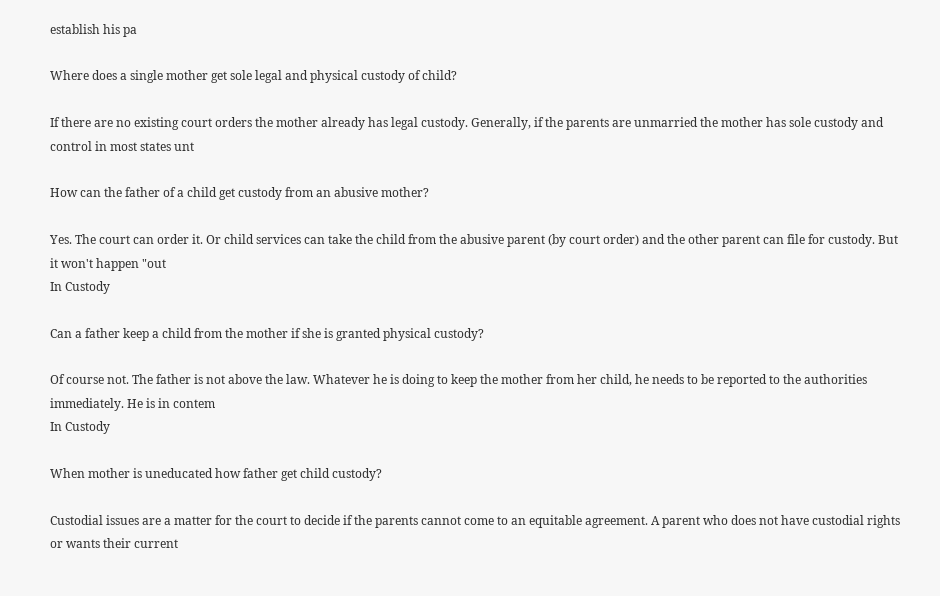establish his pa

Where does a single mother get sole legal and physical custody of child?

If there are no existing court orders the mother already has legal custody. Generally, if the parents are unmarried the mother has sole custody and control in most states unt

How can the father of a child get custody from an abusive mother?

Yes. The court can order it. Or child services can take the child from the abusive parent (by court order) and the other parent can file for custody. But it won't happen "out
In Custody

Can a father keep a child from the mother if she is granted physical custody?

Of course not. The father is not above the law. Whatever he is doing to keep the mother from her child, he needs to be reported to the authorities immediately. He is in contem
In Custody

When mother is uneducated how father get child custody?

Custodial issues are a matter for the court to decide if the parents cannot come to an equitable agreement. A parent who does not have custodial rights or wants their current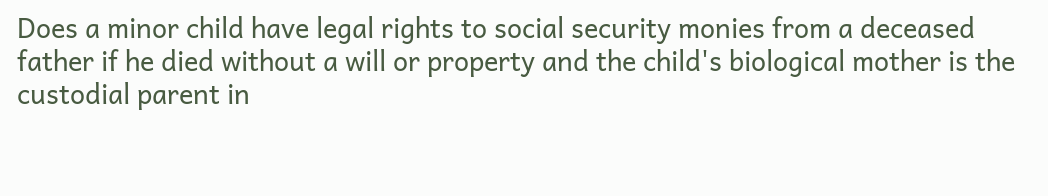Does a minor child have legal rights to social security monies from a deceased father if he died without a will or property and the child's biological mother is the custodial parent in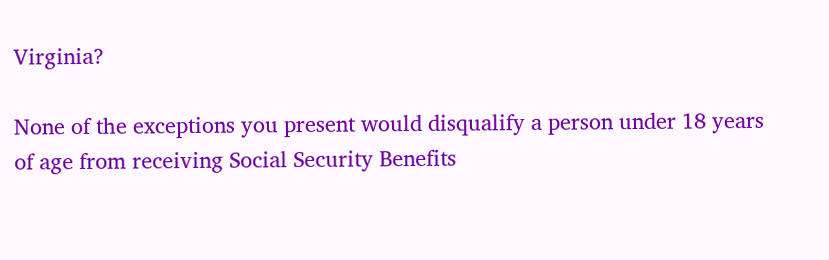Virginia?

None of the exceptions you present would disqualify a person under 18 years of age from receiving Social Security Benefits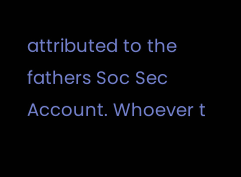attributed to the fathers Soc Sec Account. Whoever t